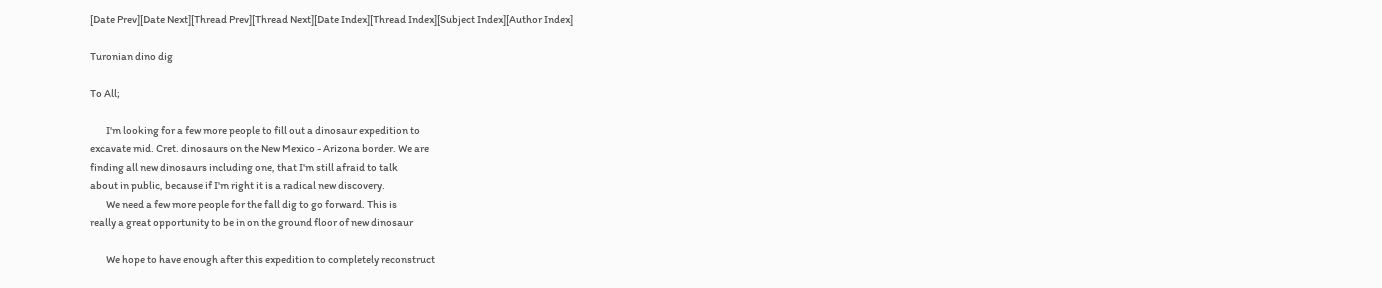[Date Prev][Date Next][Thread Prev][Thread Next][Date Index][Thread Index][Subject Index][Author Index]

Turonian dino dig

To All;

        I'm looking for a few more people to fill out a dinosaur expedition to
excavate mid. Cret. dinosaurs on the New Mexico - Arizona border. We are
finding all new dinosaurs including one, that I'm still afraid to talk
about in public, because if I'm right it is a radical new discovery.
        We need a few more people for the fall dig to go forward. This is
really a great opportunity to be in on the ground floor of new dinosaur

        We hope to have enough after this expedition to completely reconstruct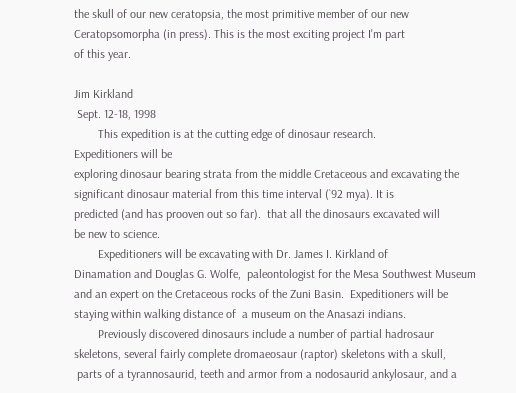the skull of our new ceratopsia, the most primitive member of our new
Ceratopsomorpha (in press). This is the most exciting project I'm part
of this year.

Jim Kirkland
 Sept. 12-18, 1998
        This expedition is at the cutting edge of dinosaur research.
Expeditioners will be
exploring dinosaur bearing strata from the middle Cretaceous and excavating the
significant dinosaur material from this time interval (`92 mya). It is
predicted (and has prooven out so far).  that all the dinosaurs excavated will
be new to science.
        Expeditioners will be excavating with Dr. James I. Kirkland of
Dinamation and Douglas G. Wolfe,  paleontologist for the Mesa Southwest Museum
and an expert on the Cretaceous rocks of the Zuni Basin.  Expeditioners will be
staying within walking distance of  a museum on the Anasazi indians.
        Previously discovered dinosaurs include a number of partial hadrosaur
skeletons, several fairly complete dromaeosaur (raptor) skeletons with a skull,
 parts of a tyrannosaurid, teeth and armor from a nodosaurid ankylosaur, and a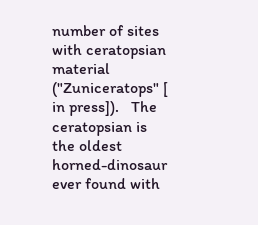number of sites with ceratopsian material ("Zuniceratops" [ in press]).   The
ceratopsian is the oldest horned-dinosaur ever found with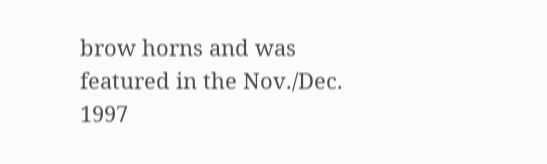brow horns and was
featured in the Nov./Dec. 1997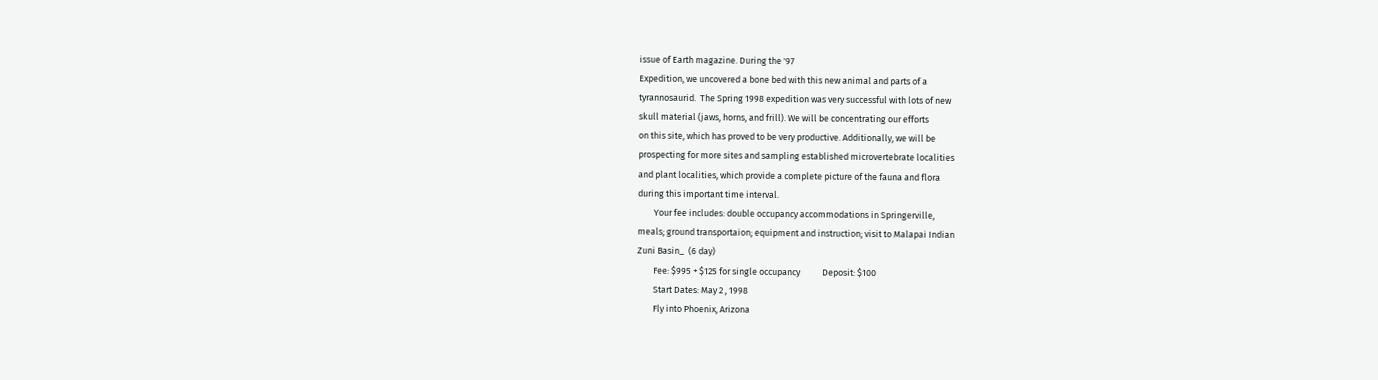issue of Earth magazine. During the '97
Expedition, we uncovered a bone bed with this new animal and parts of a
tyrannosaurid.  The Spring 1998 expedition was very successful with lots of new
skull material (jaws, horns, and frill). We will be concentrating our efforts
on this site, which has proved to be very productive. Additionally, we will be
prospecting for more sites and sampling established microvertebrate localities
and plant localities, which provide a complete picture of the fauna and flora
during this important time interval.
        Your fee includes: double occupancy accommodations in Springerville,
meals; ground transportaion; equipment and instruction; visit to Malapai Indian
Zuni Basin_  (6 day)
        Fee: $995 + $125 for single occupancy           Deposit: $100
        Start Dates: May 2 , 1998
        Fly into Phoenix, Arizona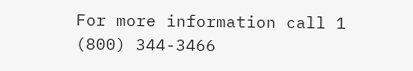For more information call 1 (800) 344-3466